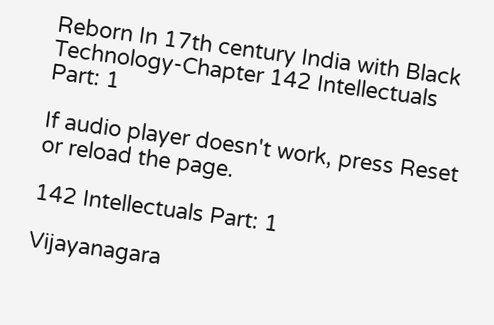Reborn In 17th century India with Black Technology-Chapter 142 Intellectuals Part: 1

If audio player doesn't work, press Reset or reload the page.

142 Intellectuals Part: 1

Vijayanagara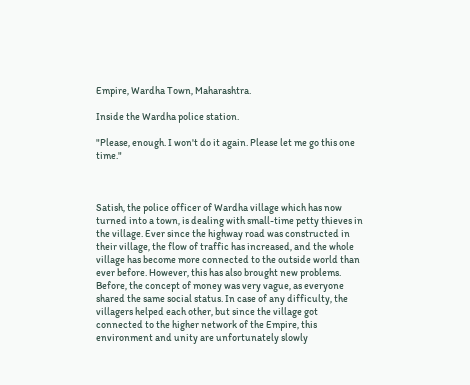Empire, Wardha Town, Maharashtra.

Inside the Wardha police station.

"Please, enough. I won't do it again. Please let me go this one time."



Satish, the police officer of Wardha village which has now turned into a town, is dealing with small-time petty thieves in the village. Ever since the highway road was constructed in their village, the flow of traffic has increased, and the whole village has become more connected to the outside world than ever before. However, this has also brought new problems. Before, the concept of money was very vague, as everyone shared the same social status. In case of any difficulty, the villagers helped each other, but since the village got connected to the higher network of the Empire, this environment and unity are unfortunately slowly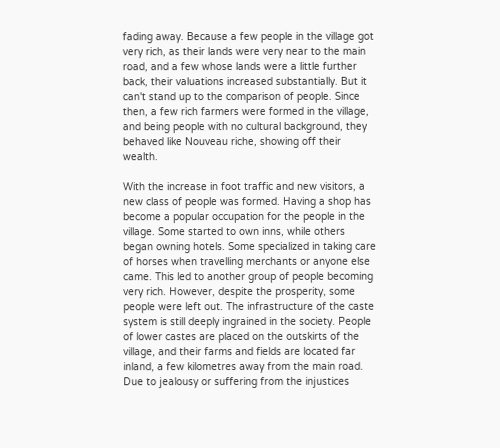fading away. Because a few people in the village got very rich, as their lands were very near to the main road, and a few whose lands were a little further back, their valuations increased substantially. But it can't stand up to the comparison of people. Since then, a few rich farmers were formed in the village, and being people with no cultural background, they behaved like Nouveau riche, showing off their wealth.

With the increase in foot traffic and new visitors, a new class of people was formed. Having a shop has become a popular occupation for the people in the village. Some started to own inns, while others began owning hotels. Some specialized in taking care of horses when travelling merchants or anyone else came. This led to another group of people becoming very rich. However, despite the prosperity, some people were left out. The infrastructure of the caste system is still deeply ingrained in the society. People of lower castes are placed on the outskirts of the village, and their farms and fields are located far inland, a few kilometres away from the main road. Due to jealousy or suffering from the injustices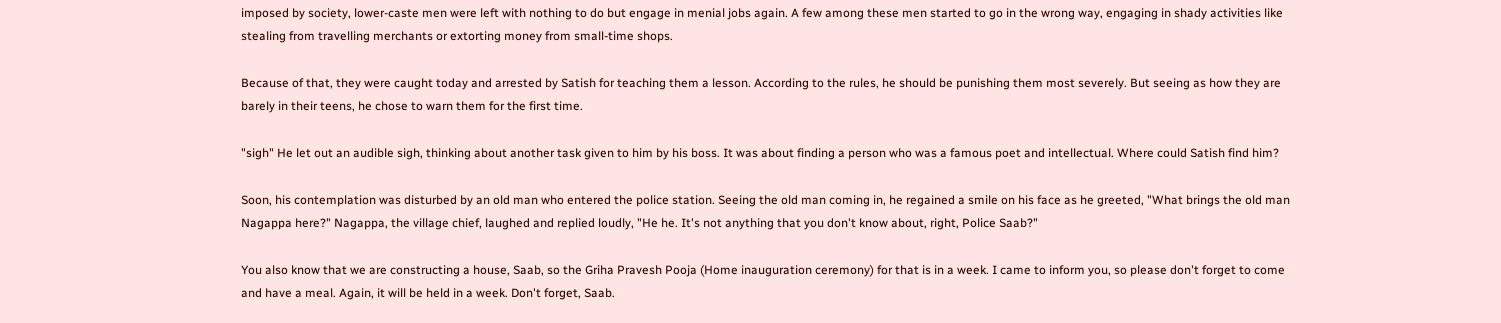imposed by society, lower-caste men were left with nothing to do but engage in menial jobs again. A few among these men started to go in the wrong way, engaging in shady activities like stealing from travelling merchants or extorting money from small-time shops.

Because of that, they were caught today and arrested by Satish for teaching them a lesson. According to the rules, he should be punishing them most severely. But seeing as how they are barely in their teens, he chose to warn them for the first time.

"sigh" He let out an audible sigh, thinking about another task given to him by his boss. It was about finding a person who was a famous poet and intellectual. Where could Satish find him?

Soon, his contemplation was disturbed by an old man who entered the police station. Seeing the old man coming in, he regained a smile on his face as he greeted, "What brings the old man Nagappa here?" Nagappa, the village chief, laughed and replied loudly, "He he. It's not anything that you don't know about, right, Police Saab?"

You also know that we are constructing a house, Saab, so the Griha Pravesh Pooja (Home inauguration ceremony) for that is in a week. I came to inform you, so please don't forget to come and have a meal. Again, it will be held in a week. Don't forget, Saab.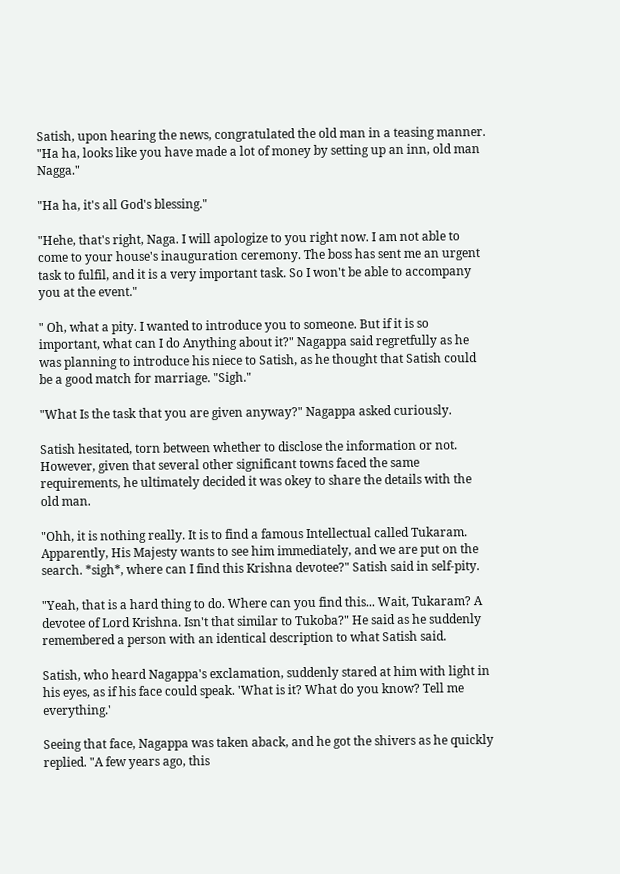Satish, upon hearing the news, congratulated the old man in a teasing manner. "Ha ha, looks like you have made a lot of money by setting up an inn, old man Nagga."

"Ha ha, it's all God's blessing."

"Hehe, that's right, Naga. I will apologize to you right now. I am not able to come to your house's inauguration ceremony. The boss has sent me an urgent task to fulfil, and it is a very important task. So I won't be able to accompany you at the event."

" Oh, what a pity. I wanted to introduce you to someone. But if it is so important, what can I do Anything about it?" Nagappa said regretfully as he was planning to introduce his niece to Satish, as he thought that Satish could be a good match for marriage. "Sigh."

"What Is the task that you are given anyway?" Nagappa asked curiously.

Satish hesitated, torn between whether to disclose the information or not. However, given that several other significant towns faced the same requirements, he ultimately decided it was okey to share the details with the old man.

"Ohh, it is nothing really. It is to find a famous Intellectual called Tukaram. Apparently, His Majesty wants to see him immediately, and we are put on the search. *sigh*, where can I find this Krishna devotee?" Satish said in self-pity.

"Yeah, that is a hard thing to do. Where can you find this... Wait, Tukaram? A devotee of Lord Krishna. Isn't that similar to Tukoba?" He said as he suddenly remembered a person with an identical description to what Satish said.

Satish, who heard Nagappa's exclamation, suddenly stared at him with light in his eyes, as if his face could speak. 'What is it? What do you know? Tell me everything.'

Seeing that face, Nagappa was taken aback, and he got the shivers as he quickly replied. "A few years ago, this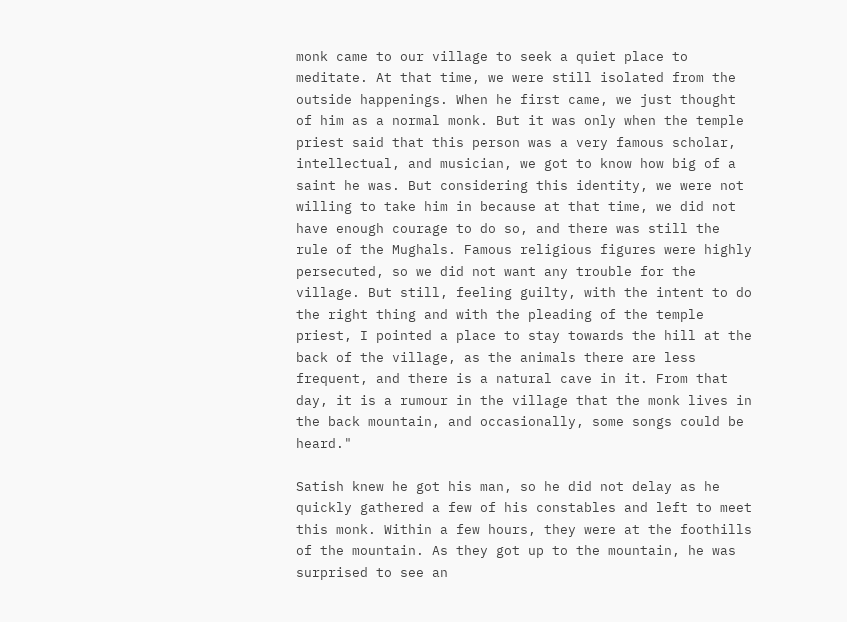monk came to our village to seek a quiet place to meditate. At that time, we were still isolated from the outside happenings. When he first came, we just thought of him as a normal monk. But it was only when the temple priest said that this person was a very famous scholar, intellectual, and musician, we got to know how big of a saint he was. But considering this identity, we were not willing to take him in because at that time, we did not have enough courage to do so, and there was still the rule of the Mughals. Famous religious figures were highly persecuted, so we did not want any trouble for the village. But still, feeling guilty, with the intent to do the right thing and with the pleading of the temple priest, I pointed a place to stay towards the hill at the back of the village, as the animals there are less frequent, and there is a natural cave in it. From that day, it is a rumour in the village that the monk lives in the back mountain, and occasionally, some songs could be heard."

Satish knew he got his man, so he did not delay as he quickly gathered a few of his constables and left to meet this monk. Within a few hours, they were at the foothills of the mountain. As they got up to the mountain, he was surprised to see an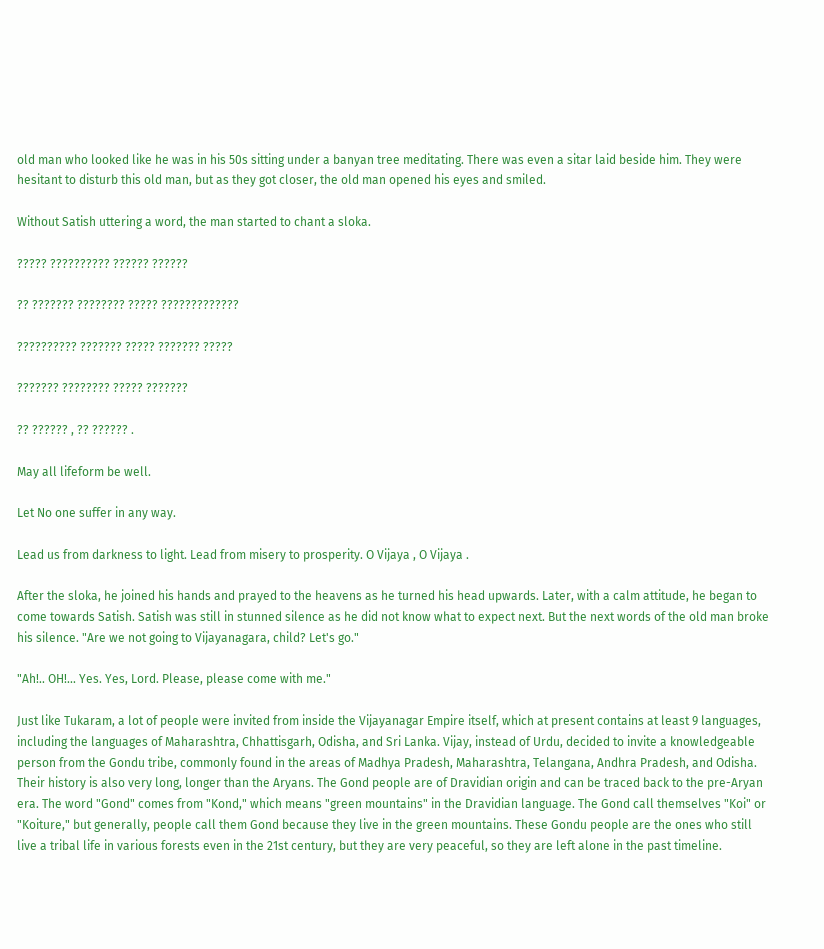old man who looked like he was in his 50s sitting under a banyan tree meditating. There was even a sitar laid beside him. They were hesitant to disturb this old man, but as they got closer, the old man opened his eyes and smiled.

Without Satish uttering a word, the man started to chant a sloka.

????? ?????????? ?????? ??????

?? ??????? ???????? ????? ?????????????

?????????? ??????? ????? ??????? ?????

??????? ???????? ????? ???????

?? ?????? , ?? ?????? .

May all lifeform be well.

Let No one suffer in any way.

Lead us from darkness to light. Lead from misery to prosperity. O Vijaya , O Vijaya .

After the sloka, he joined his hands and prayed to the heavens as he turned his head upwards. Later, with a calm attitude, he began to come towards Satish. Satish was still in stunned silence as he did not know what to expect next. But the next words of the old man broke his silence. "Are we not going to Vijayanagara, child? Let's go."

"Ah!.. OH!... Yes. Yes, Lord. Please, please come with me."

Just like Tukaram, a lot of people were invited from inside the Vijayanagar Empire itself, which at present contains at least 9 languages, including the languages of Maharashtra, Chhattisgarh, Odisha, and Sri Lanka. Vijay, instead of Urdu, decided to invite a knowledgeable person from the Gondu tribe, commonly found in the areas of Madhya Pradesh, Maharashtra, Telangana, Andhra Pradesh, and Odisha. Their history is also very long, longer than the Aryans. The Gond people are of Dravidian origin and can be traced back to the pre-Aryan era. The word "Gond" comes from "Kond," which means "green mountains" in the Dravidian language. The Gond call themselves "Koi" or "Koiture," but generally, people call them Gond because they live in the green mountains. These Gondu people are the ones who still live a tribal life in various forests even in the 21st century, but they are very peaceful, so they are left alone in the past timeline.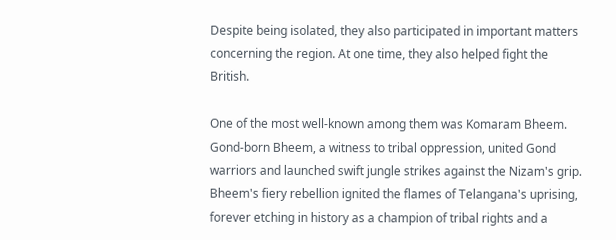Despite being isolated, they also participated in important matters concerning the region. At one time, they also helped fight the British.

One of the most well-known among them was Komaram Bheem. Gond-born Bheem, a witness to tribal oppression, united Gond warriors and launched swift jungle strikes against the Nizam's grip. Bheem's fiery rebellion ignited the flames of Telangana's uprising, forever etching in history as a champion of tribal rights and a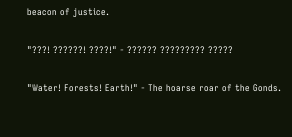beacon of justice.

"???! ??????! ????!" - ?????? ????????? ?????

"Water! Forests! Earth!" - The hoarse roar of the Gonds.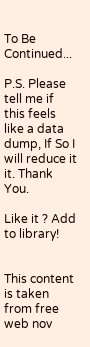To Be Continued...

P.S. Please tell me if this feels like a data dump, If So I will reduce it it. Thank You.

Like it ? Add to library!


This content is taken from free web nov